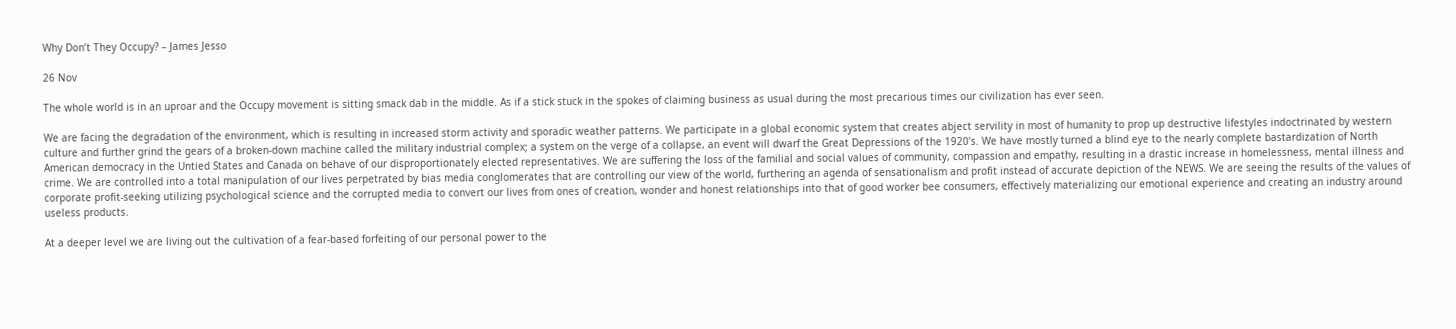Why Don’t They Occupy? – James Jesso

26 Nov

The whole world is in an uproar and the Occupy movement is sitting smack dab in the middle. As if a stick stuck in the spokes of claiming business as usual during the most precarious times our civilization has ever seen.

We are facing the degradation of the environment, which is resulting in increased storm activity and sporadic weather patterns. We participate in a global economic system that creates abject servility in most of humanity to prop up destructive lifestyles indoctrinated by western culture and further grind the gears of a broken-down machine called the military industrial complex; a system on the verge of a collapse, an event will dwarf the Great Depressions of the 1920’s. We have mostly turned a blind eye to the nearly complete bastardization of North American democracy in the Untied States and Canada on behave of our disproportionately elected representatives. We are suffering the loss of the familial and social values of community, compassion and empathy, resulting in a drastic increase in homelessness, mental illness and crime. We are controlled into a total manipulation of our lives perpetrated by bias media conglomerates that are controlling our view of the world, furthering an agenda of sensationalism and profit instead of accurate depiction of the NEWS. We are seeing the results of the values of corporate profit-seeking utilizing psychological science and the corrupted media to convert our lives from ones of creation, wonder and honest relationships into that of good worker bee consumers, effectively materializing our emotional experience and creating an industry around useless products.

At a deeper level we are living out the cultivation of a fear-based forfeiting of our personal power to the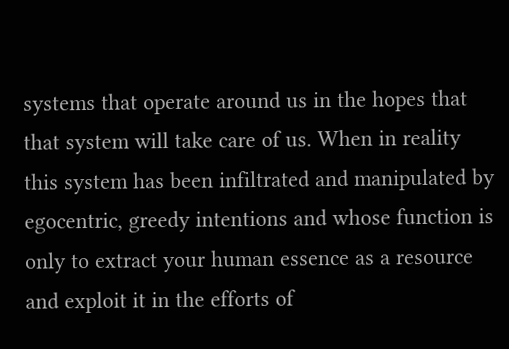systems that operate around us in the hopes that that system will take care of us. When in reality this system has been infiltrated and manipulated by egocentric, greedy intentions and whose function is only to extract your human essence as a resource and exploit it in the efforts of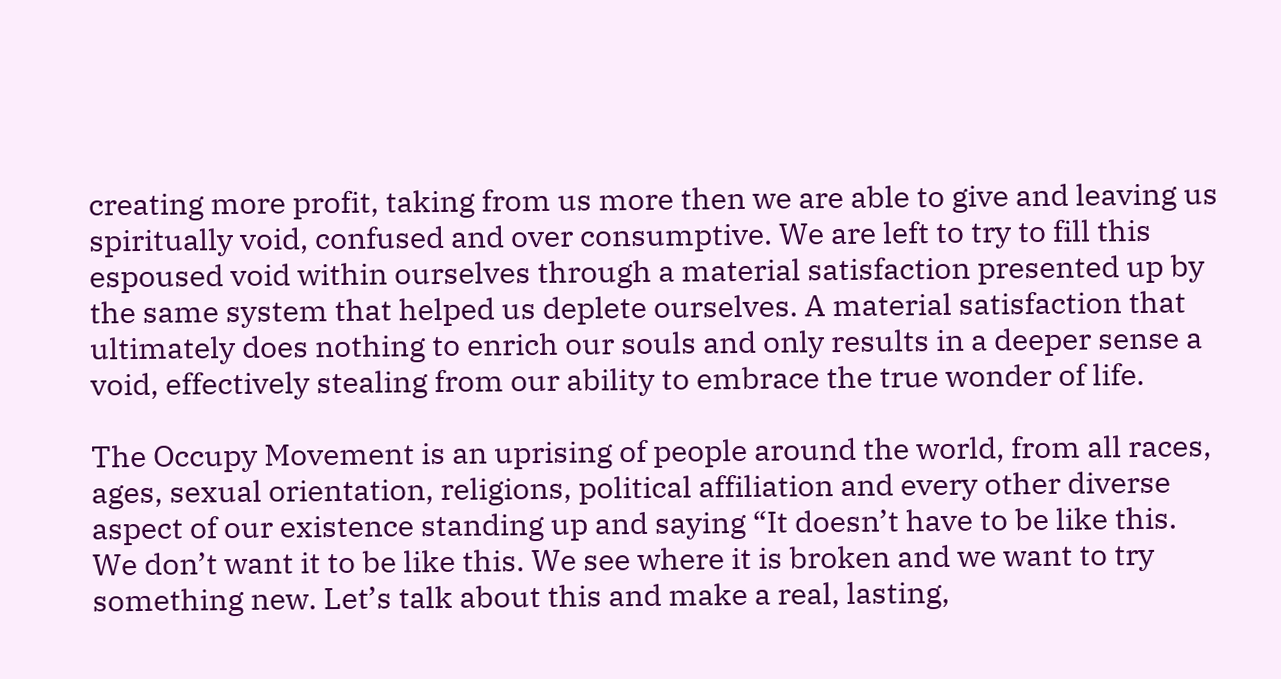creating more profit, taking from us more then we are able to give and leaving us spiritually void, confused and over consumptive. We are left to try to fill this espoused void within ourselves through a material satisfaction presented up by the same system that helped us deplete ourselves. A material satisfaction that ultimately does nothing to enrich our souls and only results in a deeper sense a void, effectively stealing from our ability to embrace the true wonder of life.

The Occupy Movement is an uprising of people around the world, from all races, ages, sexual orientation, religions, political affiliation and every other diverse aspect of our existence standing up and saying “It doesn’t have to be like this. We don’t want it to be like this. We see where it is broken and we want to try something new. Let’s talk about this and make a real, lasting,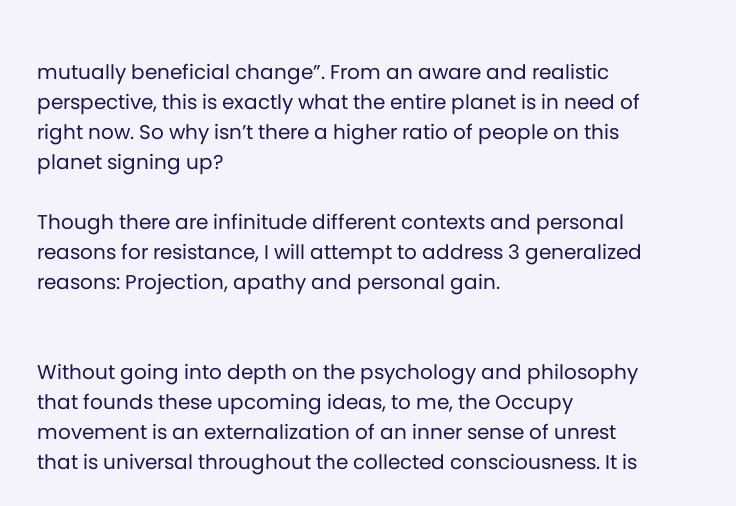mutually beneficial change”. From an aware and realistic perspective, this is exactly what the entire planet is in need of right now. So why isn’t there a higher ratio of people on this planet signing up?

Though there are infinitude different contexts and personal reasons for resistance, I will attempt to address 3 generalized reasons: Projection, apathy and personal gain.


Without going into depth on the psychology and philosophy that founds these upcoming ideas, to me, the Occupy movement is an externalization of an inner sense of unrest that is universal throughout the collected consciousness. It is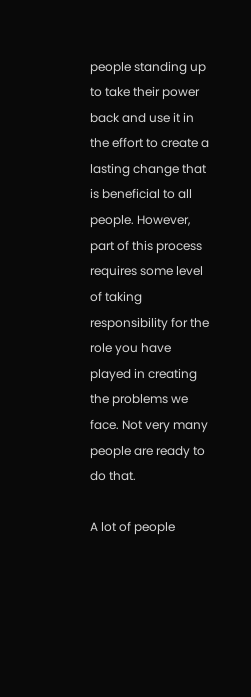people standing up to take their power back and use it in the effort to create a lasting change that is beneficial to all people. However, part of this process requires some level of taking responsibility for the role you have played in creating the problems we face. Not very many people are ready to do that.

A lot of people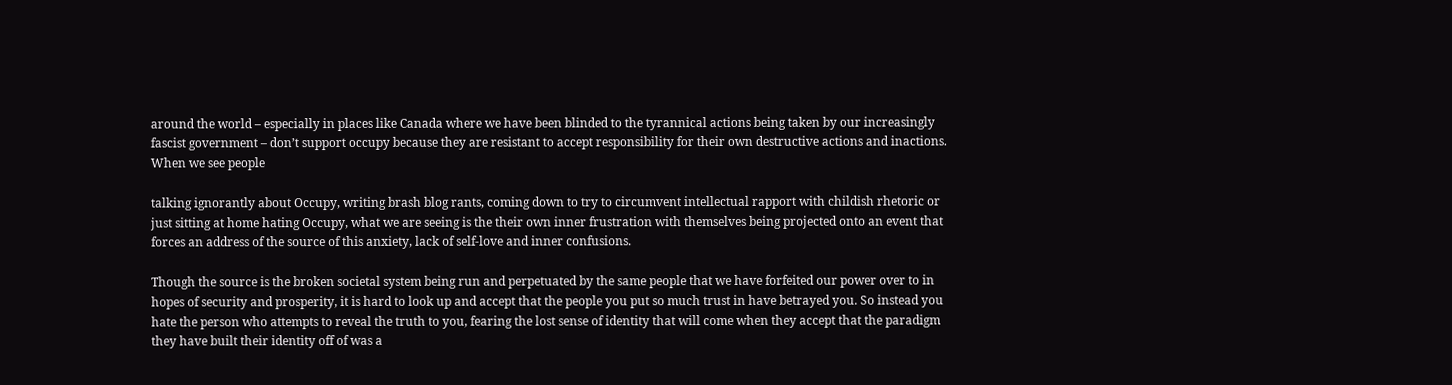around the world – especially in places like Canada where we have been blinded to the tyrannical actions being taken by our increasingly fascist government – don’t support occupy because they are resistant to accept responsibility for their own destructive actions and inactions. When we see people

talking ignorantly about Occupy, writing brash blog rants, coming down to try to circumvent intellectual rapport with childish rhetoric or just sitting at home hating Occupy, what we are seeing is the their own inner frustration with themselves being projected onto an event that forces an address of the source of this anxiety, lack of self-love and inner confusions.

Though the source is the broken societal system being run and perpetuated by the same people that we have forfeited our power over to in hopes of security and prosperity, it is hard to look up and accept that the people you put so much trust in have betrayed you. So instead you hate the person who attempts to reveal the truth to you, fearing the lost sense of identity that will come when they accept that the paradigm they have built their identity off of was a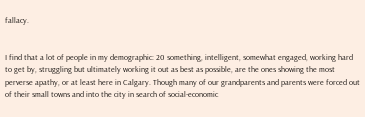fallacy.


I find that a lot of people in my demographic: 20 something, intelligent, somewhat engaged, working hard to get by, struggling but ultimately working it out as best as possible, are the ones showing the most perverse apathy, or at least here in Calgary. Though many of our grandparents and parents were forced out of their small towns and into the city in search of social-economic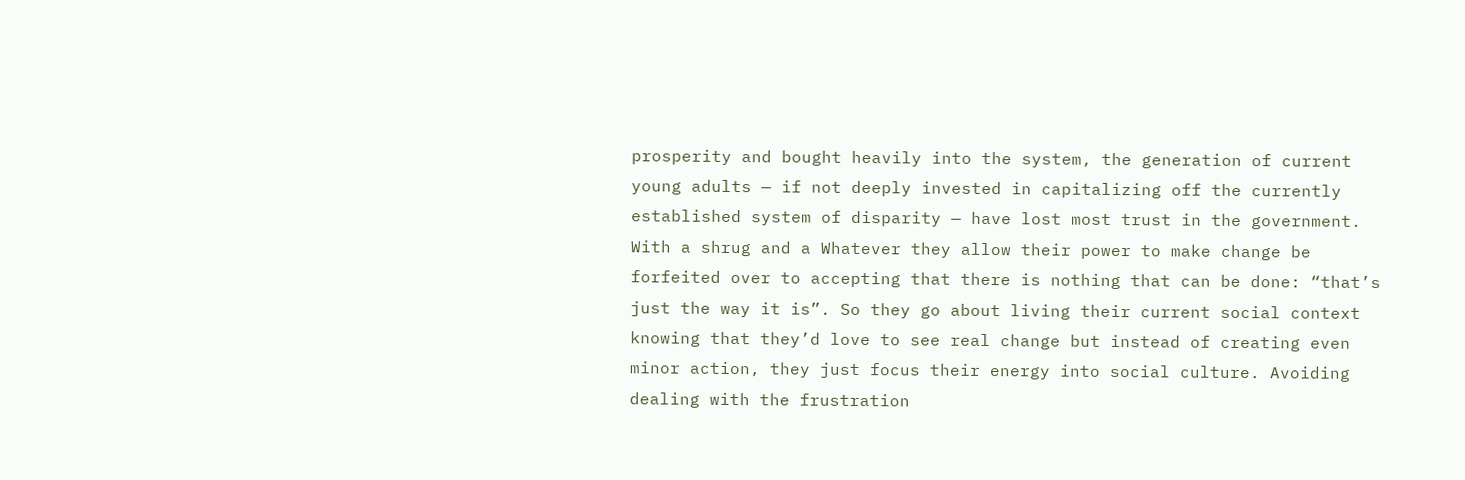prosperity and bought heavily into the system, the generation of current young adults — if not deeply invested in capitalizing off the currently established system of disparity — have lost most trust in the government. With a shrug and a Whatever they allow their power to make change be forfeited over to accepting that there is nothing that can be done: “that’s just the way it is”. So they go about living their current social context knowing that they’d love to see real change but instead of creating even minor action, they just focus their energy into social culture. Avoiding dealing with the frustration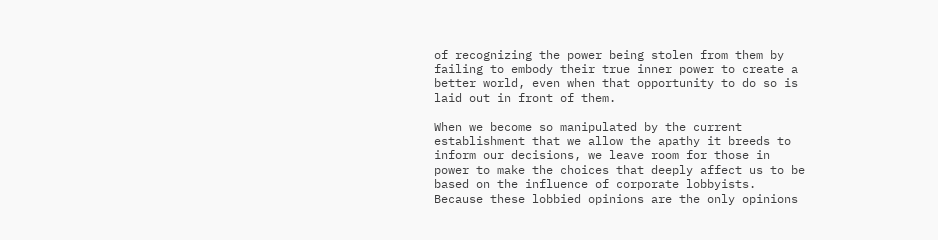of recognizing the power being stolen from them by failing to embody their true inner power to create a better world, even when that opportunity to do so is laid out in front of them.

When we become so manipulated by the current establishment that we allow the apathy it breeds to inform our decisions, we leave room for those in power to make the choices that deeply affect us to be based on the influence of corporate lobbyists. Because these lobbied opinions are the only opinions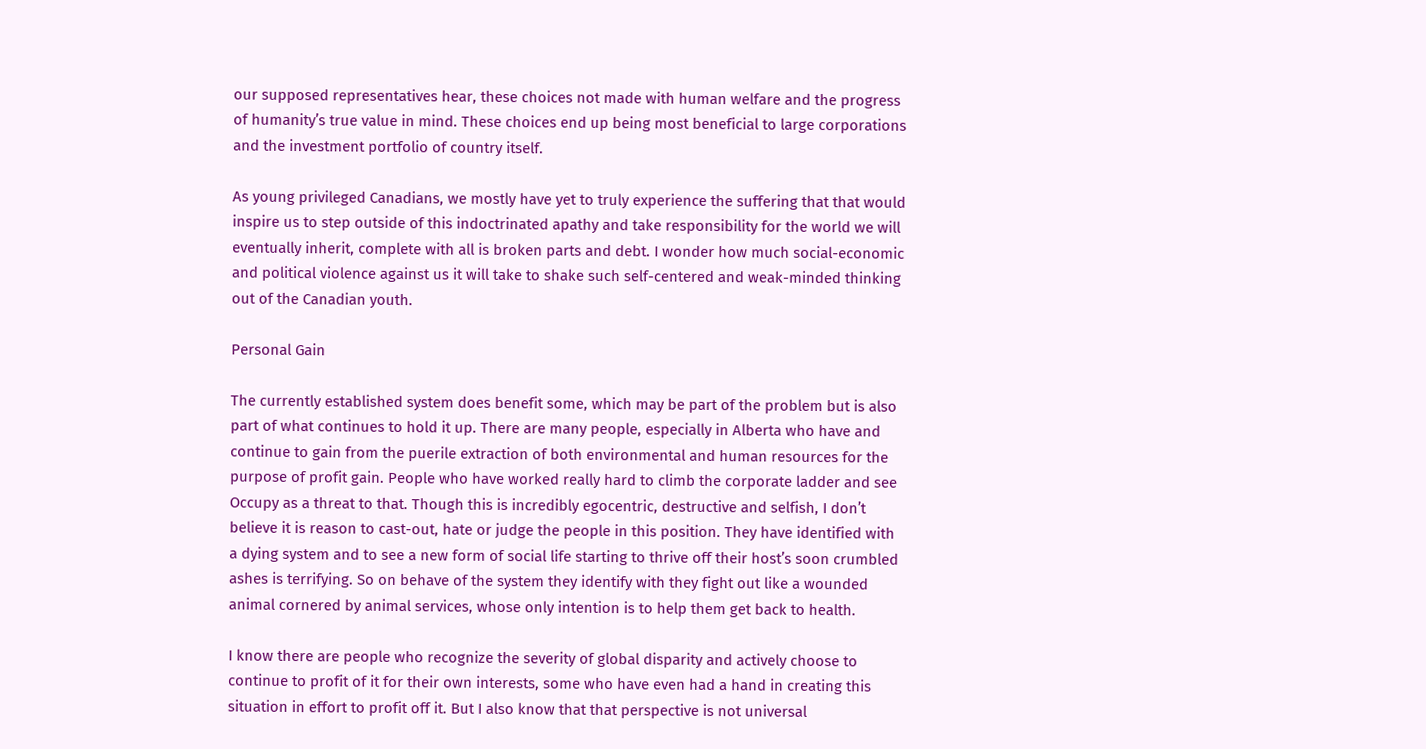our supposed representatives hear, these choices not made with human welfare and the progress of humanity’s true value in mind. These choices end up being most beneficial to large corporations and the investment portfolio of country itself.

As young privileged Canadians, we mostly have yet to truly experience the suffering that that would inspire us to step outside of this indoctrinated apathy and take responsibility for the world we will eventually inherit, complete with all is broken parts and debt. I wonder how much social-economic and political violence against us it will take to shake such self-centered and weak-minded thinking out of the Canadian youth.

Personal Gain

The currently established system does benefit some, which may be part of the problem but is also part of what continues to hold it up. There are many people, especially in Alberta who have and continue to gain from the puerile extraction of both environmental and human resources for the purpose of profit gain. People who have worked really hard to climb the corporate ladder and see Occupy as a threat to that. Though this is incredibly egocentric, destructive and selfish, I don’t believe it is reason to cast-out, hate or judge the people in this position. They have identified with a dying system and to see a new form of social life starting to thrive off their host’s soon crumbled ashes is terrifying. So on behave of the system they identify with they fight out like a wounded animal cornered by animal services, whose only intention is to help them get back to health.

I know there are people who recognize the severity of global disparity and actively choose to continue to profit of it for their own interests, some who have even had a hand in creating this situation in effort to profit off it. But I also know that that perspective is not universal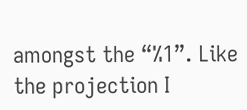amongst the “%1”. Like the projection I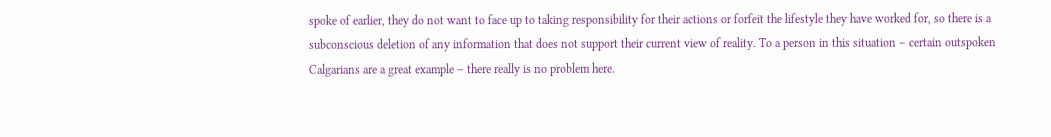spoke of earlier, they do not want to face up to taking responsibility for their actions or forfeit the lifestyle they have worked for, so there is a subconscious deletion of any information that does not support their current view of reality. To a person in this situation – certain outspoken Calgarians are a great example – there really is no problem here.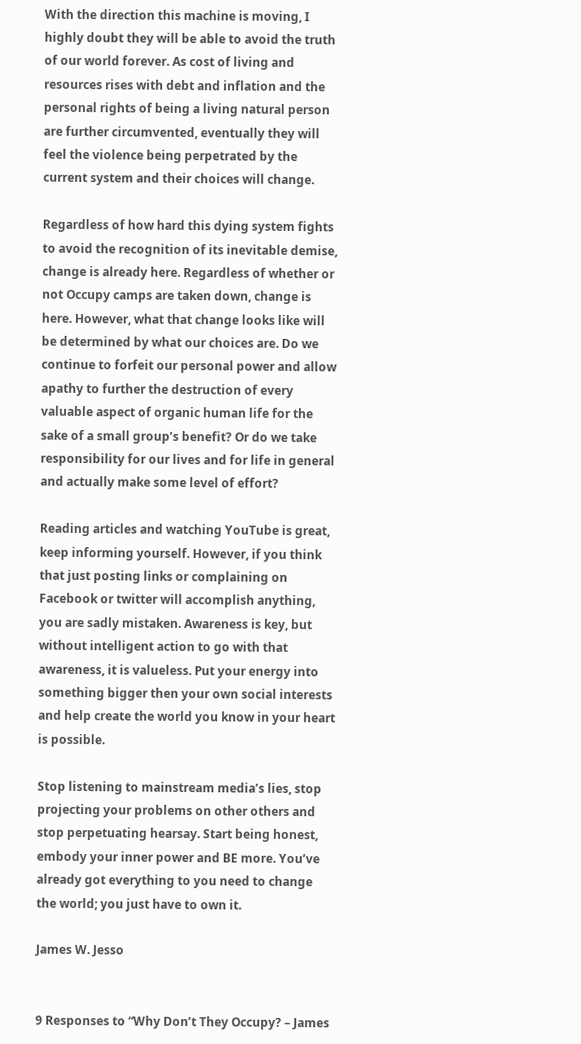With the direction this machine is moving, I highly doubt they will be able to avoid the truth of our world forever. As cost of living and resources rises with debt and inflation and the personal rights of being a living natural person are further circumvented, eventually they will feel the violence being perpetrated by the current system and their choices will change.

Regardless of how hard this dying system fights to avoid the recognition of its inevitable demise, change is already here. Regardless of whether or not Occupy camps are taken down, change is here. However, what that change looks like will be determined by what our choices are. Do we continue to forfeit our personal power and allow apathy to further the destruction of every valuable aspect of organic human life for the sake of a small group’s benefit? Or do we take responsibility for our lives and for life in general and actually make some level of effort?

Reading articles and watching YouTube is great, keep informing yourself. However, if you think that just posting links or complaining on Facebook or twitter will accomplish anything, you are sadly mistaken. Awareness is key, but without intelligent action to go with that awareness, it is valueless. Put your energy into something bigger then your own social interests and help create the world you know in your heart is possible.

Stop listening to mainstream media’s lies, stop projecting your problems on other others and stop perpetuating hearsay. Start being honest, embody your inner power and BE more. You’ve already got everything to you need to change the world; you just have to own it.

James W. Jesso


9 Responses to “Why Don’t They Occupy? – James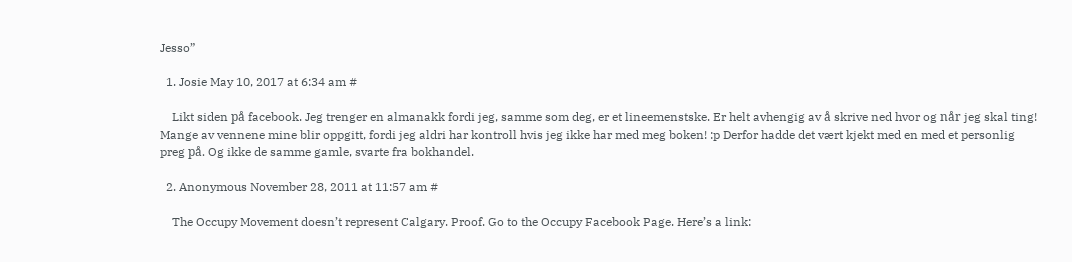Jesso”

  1. Josie May 10, 2017 at 6:34 am #

    Likt siden på facebook. Jeg trenger en almanakk fordi jeg, samme som deg, er et lineemenstske. Er helt avhengig av å skrive ned hvor og når jeg skal ting! Mange av vennene mine blir oppgitt, fordi jeg aldri har kontroll hvis jeg ikke har med meg boken! :p Derfor hadde det vært kjekt med en med et personlig preg på. Og ikke de samme gamle, svarte fra bokhandel.

  2. Anonymous November 28, 2011 at 11:57 am #

    The Occupy Movement doesn’t represent Calgary. Proof. Go to the Occupy Facebook Page. Here’s a link: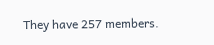They have 257 members.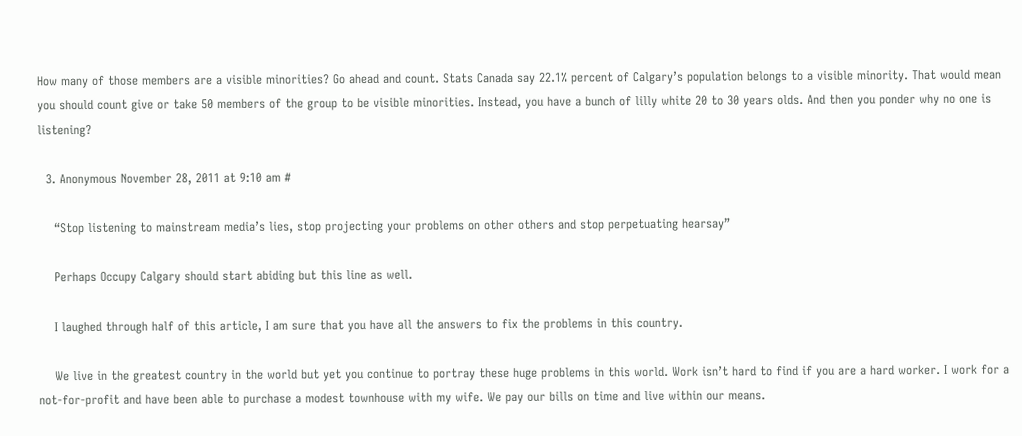How many of those members are a visible minorities? Go ahead and count. Stats Canada say 22.1% percent of Calgary’s population belongs to a visible minority. That would mean you should count give or take 50 members of the group to be visible minorities. Instead, you have a bunch of lilly white 20 to 30 years olds. And then you ponder why no one is listening?

  3. Anonymous November 28, 2011 at 9:10 am #

    “Stop listening to mainstream media’s lies, stop projecting your problems on other others and stop perpetuating hearsay”

    Perhaps Occupy Calgary should start abiding but this line as well.

    I laughed through half of this article, I am sure that you have all the answers to fix the problems in this country.

    We live in the greatest country in the world but yet you continue to portray these huge problems in this world. Work isn’t hard to find if you are a hard worker. I work for a not-for-profit and have been able to purchase a modest townhouse with my wife. We pay our bills on time and live within our means.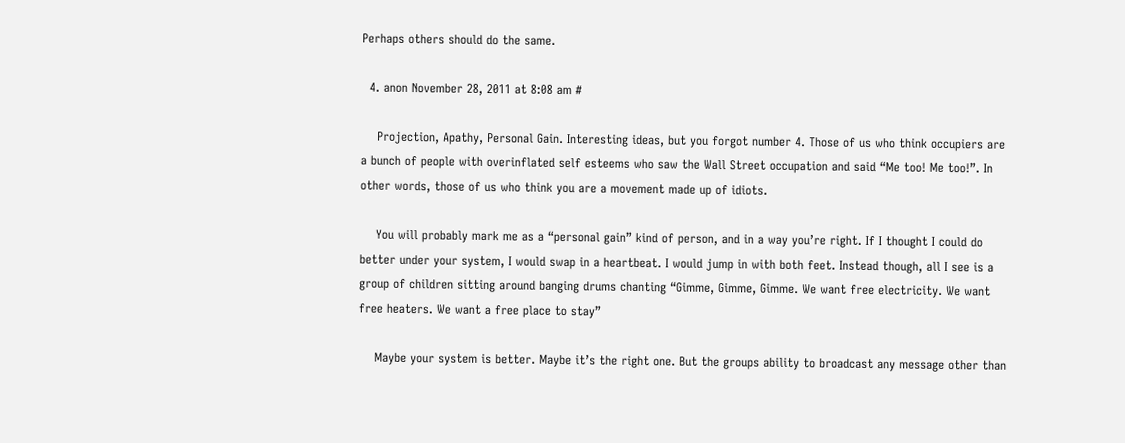Perhaps others should do the same.

  4. anon November 28, 2011 at 8:08 am #

    Projection, Apathy, Personal Gain. Interesting ideas, but you forgot number 4. Those of us who think occupiers are a bunch of people with overinflated self esteems who saw the Wall Street occupation and said “Me too! Me too!”. In other words, those of us who think you are a movement made up of idiots.

    You will probably mark me as a “personal gain” kind of person, and in a way you’re right. If I thought I could do better under your system, I would swap in a heartbeat. I would jump in with both feet. Instead though, all I see is a group of children sitting around banging drums chanting “Gimme, Gimme, Gimme. We want free electricity. We want free heaters. We want a free place to stay”

    Maybe your system is better. Maybe it’s the right one. But the groups ability to broadcast any message other than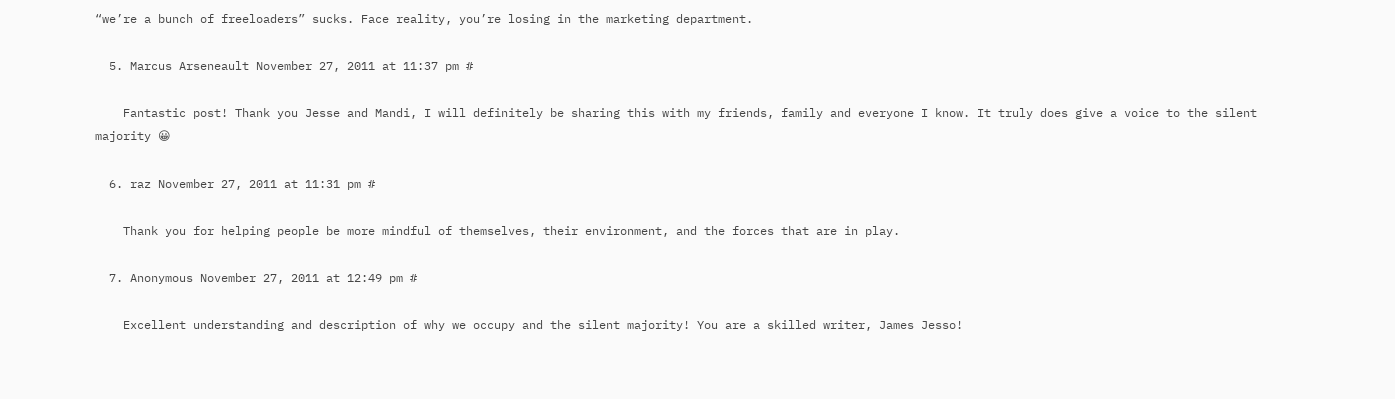“we’re a bunch of freeloaders” sucks. Face reality, you’re losing in the marketing department.

  5. Marcus Arseneault November 27, 2011 at 11:37 pm #

    Fantastic post! Thank you Jesse and Mandi, I will definitely be sharing this with my friends, family and everyone I know. It truly does give a voice to the silent majority 😀

  6. raz November 27, 2011 at 11:31 pm #

    Thank you for helping people be more mindful of themselves, their environment, and the forces that are in play.

  7. Anonymous November 27, 2011 at 12:49 pm #

    Excellent understanding and description of why we occupy and the silent majority! You are a skilled writer, James Jesso!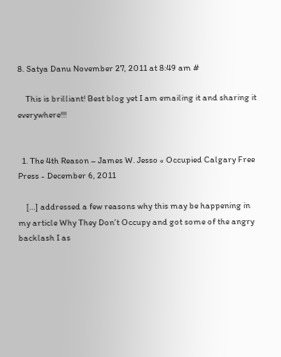8. Satya Danu November 27, 2011 at 8:49 am #

    This is brilliant! Best blog yet I am emailing it and sharing it everywhere!!!


  1. The 4th Reason – James W. Jesso « Occupied Calgary Free Press - December 6, 2011

    […] addressed a few reasons why this may be happening in my article Why They Don’t Occupy and got some of the angry backlash I as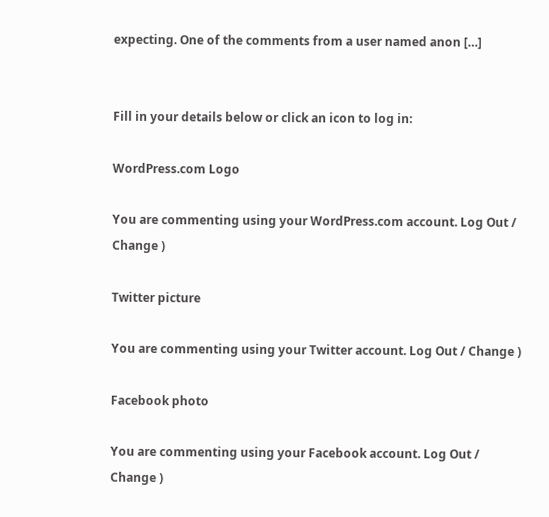expecting. One of the comments from a user named anon […]


Fill in your details below or click an icon to log in:

WordPress.com Logo

You are commenting using your WordPress.com account. Log Out / Change )

Twitter picture

You are commenting using your Twitter account. Log Out / Change )

Facebook photo

You are commenting using your Facebook account. Log Out / Change )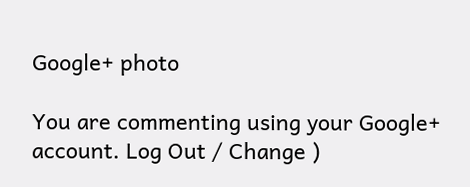Google+ photo

You are commenting using your Google+ account. Log Out / Change )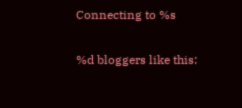Connecting to %s

%d bloggers like this: